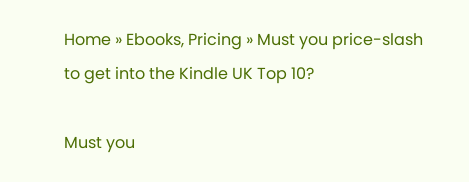Home » Ebooks, Pricing » Must you price-slash to get into the Kindle UK Top 10?

Must you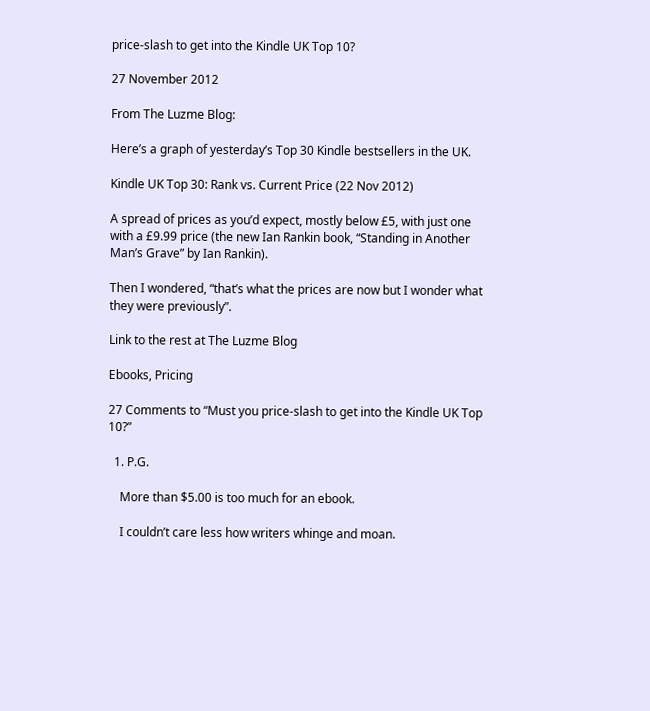price-slash to get into the Kindle UK Top 10?

27 November 2012

From The Luzme Blog:

Here’s a graph of yesterday’s Top 30 Kindle bestsellers in the UK.

Kindle UK Top 30: Rank vs. Current Price (22 Nov 2012)

A spread of prices as you’d expect, mostly below £5, with just one with a £9.99 price (the new Ian Rankin book, “Standing in Another Man’s Grave” by Ian Rankin).

Then I wondered, “that’s what the prices are now but I wonder what they were previously”.

Link to the rest at The Luzme Blog

Ebooks, Pricing

27 Comments to “Must you price-slash to get into the Kindle UK Top 10?”

  1. P.G.

    More than $5.00 is too much for an ebook.

    I couldn’t care less how writers whinge and moan.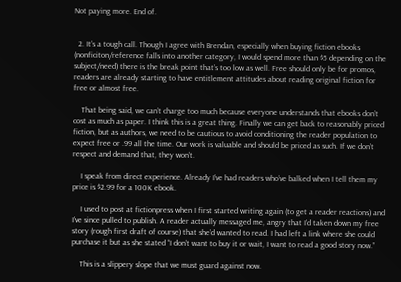Not paying more. End of.


  2. It’s a tough call. Though I agree with Brendan, especially when buying fiction ebooks (nonficiton/reference falls into another category, I would spend more than $5 depending on the subject/need) there is the break point that’s too low as well. Free should only be for promos, readers are already starting to have entitlement attitudes about reading original fiction for free or almost free.

    That being said, we can’t charge too much because everyone understands that ebooks don’t cost as much as paper. I think this is a great thing. Finally we can get back to reasonably priced fiction, but as authors, we need to be cautious to avoid conditioning the reader population to expect free or .99 all the time. Our work is valuable and should be priced as such. If we don’t respect and demand that, they won’t.

    I speak from direct experience. Already I’ve had readers who’ve balked when I tell them my price is $2.99 for a 100K ebook.

    I used to post at fictionpress when I first started writing again (to get a reader reactions) and I’ve since pulled to publish. A reader actually messaged me, angry that I’d taken down my free story (rough first draft of course) that she’d wanted to read. I had left a link where she could purchase it but as she stated “I don’t want to buy it or wait, I want to read a good story now.”

    This is a slippery slope that we must guard against now.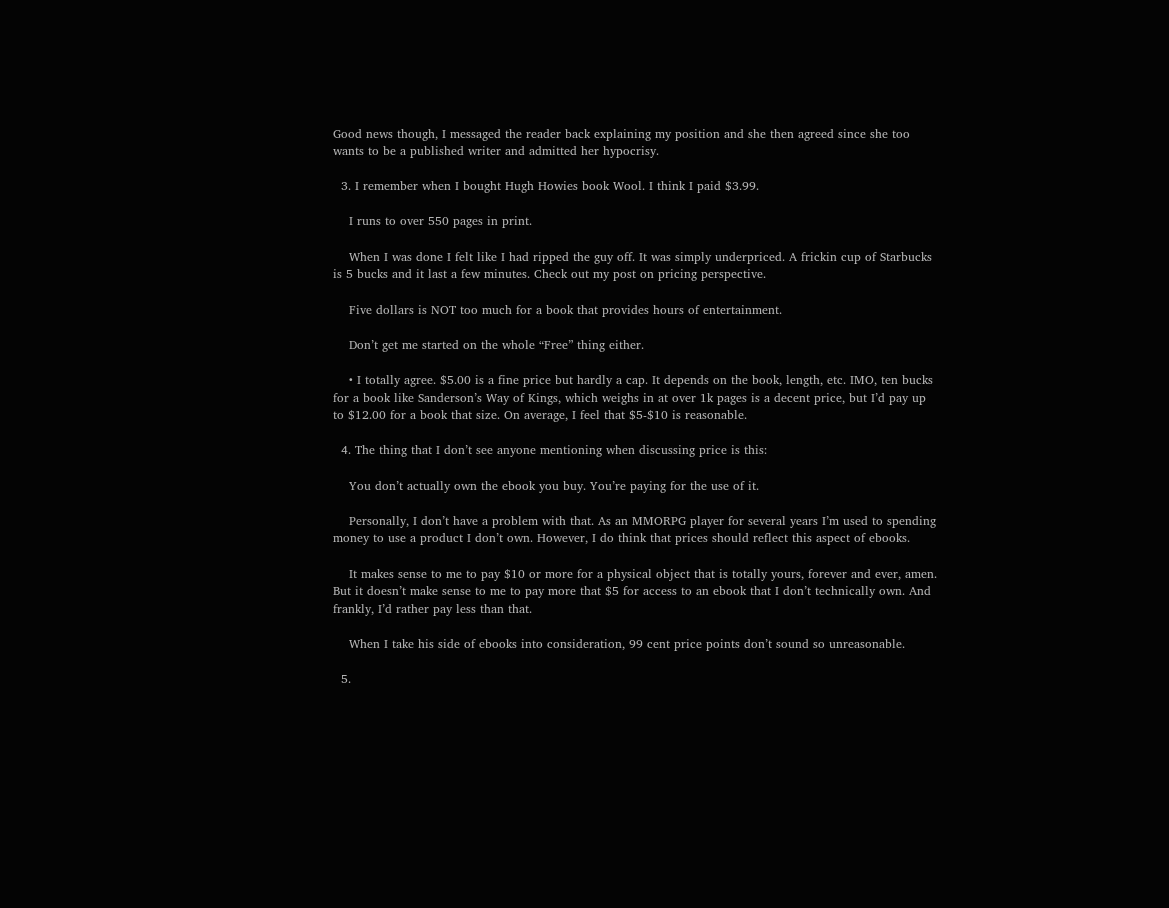Good news though, I messaged the reader back explaining my position and she then agreed since she too wants to be a published writer and admitted her hypocrisy.

  3. I remember when I bought Hugh Howies book Wool. I think I paid $3.99.

    I runs to over 550 pages in print.

    When I was done I felt like I had ripped the guy off. It was simply underpriced. A frickin cup of Starbucks is 5 bucks and it last a few minutes. Check out my post on pricing perspective.

    Five dollars is NOT too much for a book that provides hours of entertainment.

    Don’t get me started on the whole “Free” thing either.

    • I totally agree. $5.00 is a fine price but hardly a cap. It depends on the book, length, etc. IMO, ten bucks for a book like Sanderson’s Way of Kings, which weighs in at over 1k pages is a decent price, but I’d pay up to $12.00 for a book that size. On average, I feel that $5-$10 is reasonable.

  4. The thing that I don’t see anyone mentioning when discussing price is this:

    You don’t actually own the ebook you buy. You’re paying for the use of it.

    Personally, I don’t have a problem with that. As an MMORPG player for several years I’m used to spending money to use a product I don’t own. However, I do think that prices should reflect this aspect of ebooks.

    It makes sense to me to pay $10 or more for a physical object that is totally yours, forever and ever, amen. But it doesn’t make sense to me to pay more that $5 for access to an ebook that I don’t technically own. And frankly, I’d rather pay less than that.

    When I take his side of ebooks into consideration, 99 cent price points don’t sound so unreasonable.

  5.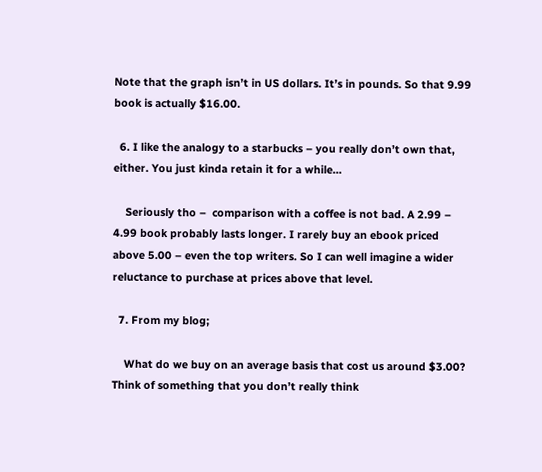Note that the graph isn’t in US dollars. It’s in pounds. So that 9.99 book is actually $16.00.

  6. I like the analogy to a starbucks – you really don’t own that, either. You just kinda retain it for a while…

    Seriously tho –  comparison with a coffee is not bad. A 2.99 – 4.99 book probably lasts longer. I rarely buy an ebook priced above 5.00 – even the top writers. So I can well imagine a wider reluctance to purchase at prices above that level.

  7. From my blog;

    What do we buy on an average basis that cost us around $3.00? Think of something that you don’t really think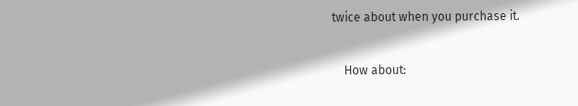twice about when you purchase it.

    How about: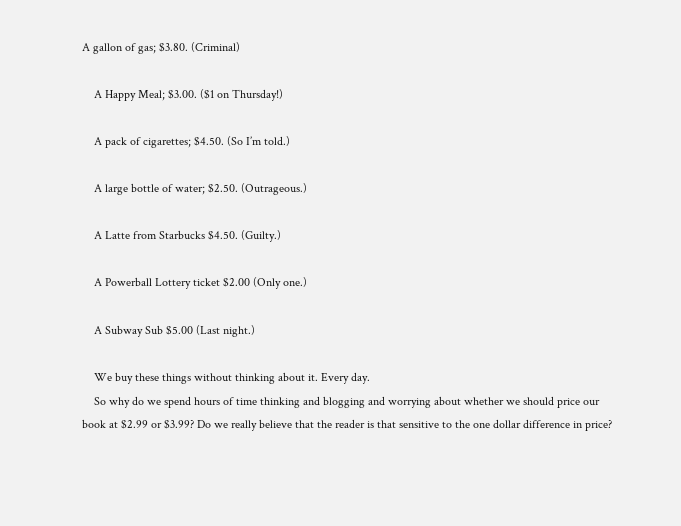A gallon of gas; $3.80. (Criminal)

    A Happy Meal; $3.00. ($1 on Thursday!)

    A pack of cigarettes; $4.50. (So I’m told.)

    A large bottle of water; $2.50. (Outrageous.)

    A Latte from Starbucks $4.50. (Guilty.)

    A Powerball Lottery ticket $2.00 (Only one.)

    A Subway Sub $5.00 (Last night.)

    We buy these things without thinking about it. Every day.
    So why do we spend hours of time thinking and blogging and worrying about whether we should price our book at $2.99 or $3.99? Do we really believe that the reader is that sensitive to the one dollar difference in price?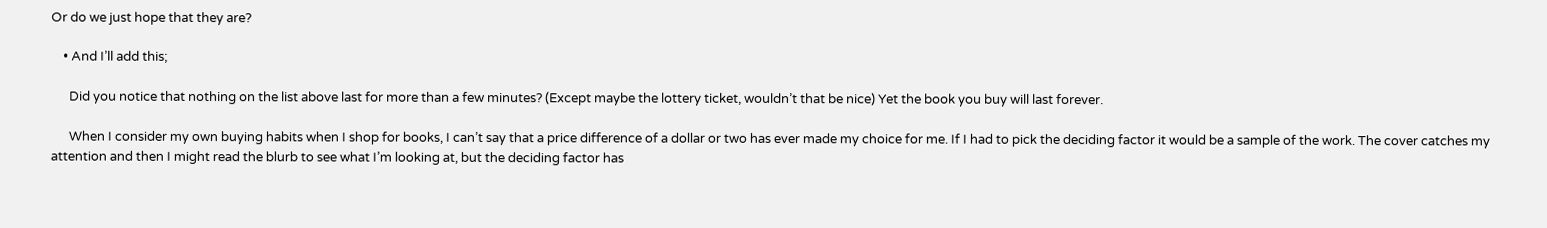Or do we just hope that they are?

    • And I’ll add this;

      Did you notice that nothing on the list above last for more than a few minutes? (Except maybe the lottery ticket, wouldn’t that be nice) Yet the book you buy will last forever.

      When I consider my own buying habits when I shop for books, I can’t say that a price difference of a dollar or two has ever made my choice for me. If I had to pick the deciding factor it would be a sample of the work. The cover catches my attention and then I might read the blurb to see what I’m looking at, but the deciding factor has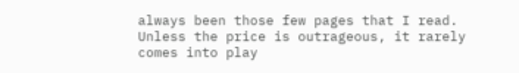always been those few pages that I read. Unless the price is outrageous, it rarely comes into play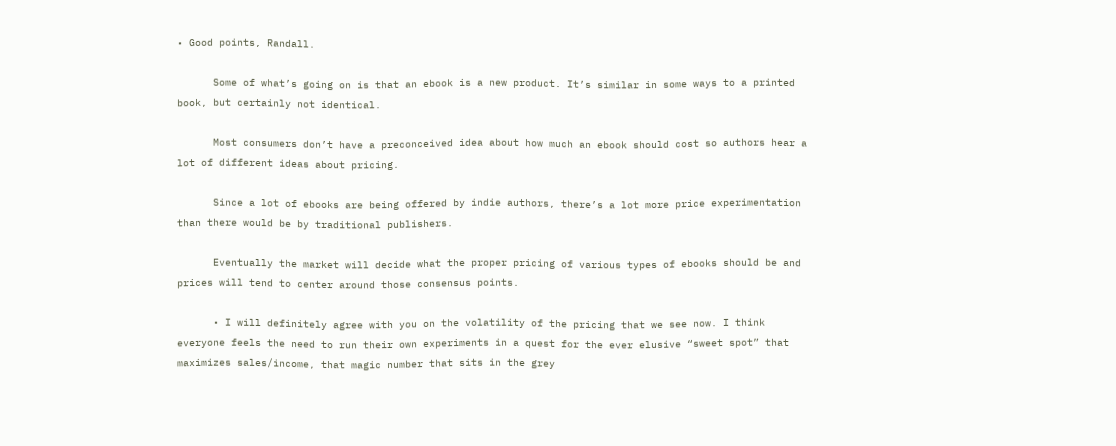• Good points, Randall.

      Some of what’s going on is that an ebook is a new product. It’s similar in some ways to a printed book, but certainly not identical.

      Most consumers don’t have a preconceived idea about how much an ebook should cost so authors hear a lot of different ideas about pricing.

      Since a lot of ebooks are being offered by indie authors, there’s a lot more price experimentation than there would be by traditional publishers.

      Eventually the market will decide what the proper pricing of various types of ebooks should be and prices will tend to center around those consensus points.

      • I will definitely agree with you on the volatility of the pricing that we see now. I think everyone feels the need to run their own experiments in a quest for the ever elusive “sweet spot” that maximizes sales/income, that magic number that sits in the grey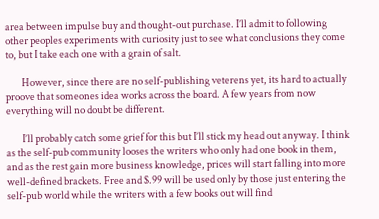area between impulse buy and thought-out purchase. I’ll admit to following other peoples experiments with curiosity just to see what conclusions they come to, but I take each one with a grain of salt.

        However, since there are no self-publishing veterens yet, its hard to actually proove that someones idea works across the board. A few years from now everything will no doubt be different.

        I’ll probably catch some grief for this but I’ll stick my head out anyway. I think as the self-pub community looses the writers who only had one book in them, and as the rest gain more business knowledge, prices will start falling into more well-defined brackets. Free and $.99 will be used only by those just entering the self-pub world while the writers with a few books out will find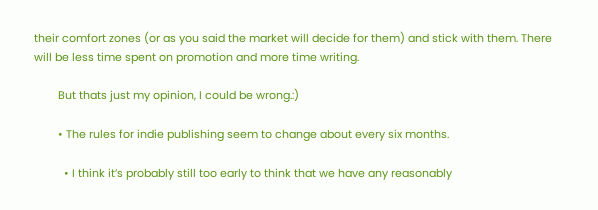their comfort zones (or as you said the market will decide for them) and stick with them. There will be less time spent on promotion and more time writing.

        But thats just my opinion, I could be wrong.:)

        • The rules for indie publishing seem to change about every six months.

          • I think it’s probably still too early to think that we have any reasonably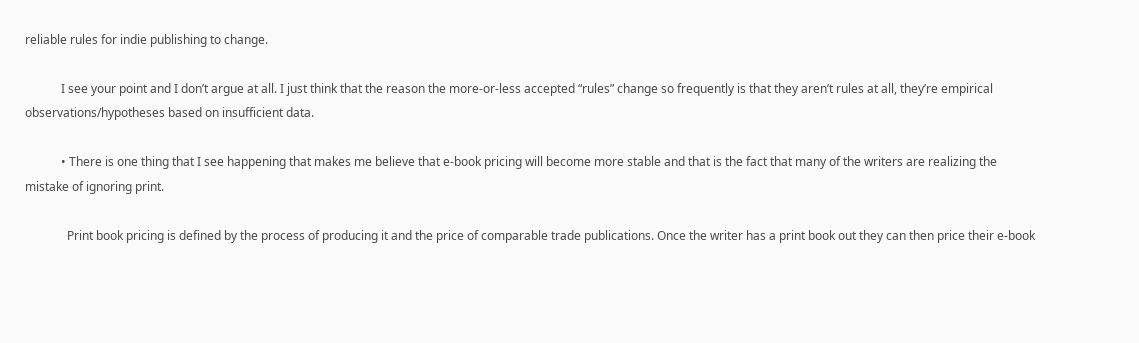reliable rules for indie publishing to change.

            I see your point and I don’t argue at all. I just think that the reason the more-or-less accepted “rules” change so frequently is that they aren’t rules at all, they’re empirical observations/hypotheses based on insufficient data.

            • There is one thing that I see happening that makes me believe that e-book pricing will become more stable and that is the fact that many of the writers are realizing the mistake of ignoring print.

              Print book pricing is defined by the process of producing it and the price of comparable trade publications. Once the writer has a print book out they can then price their e-book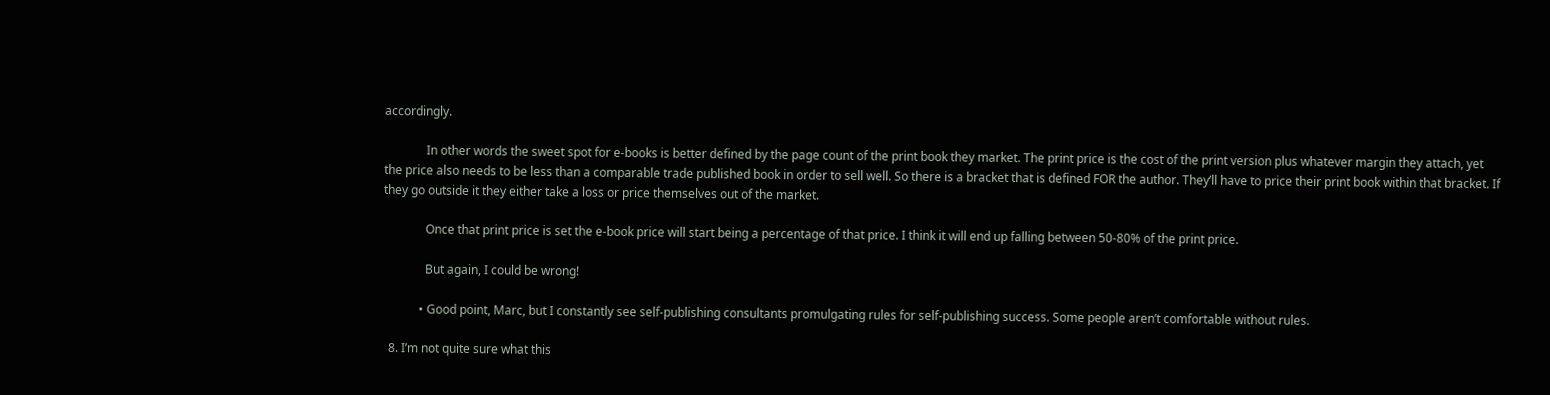accordingly.

              In other words the sweet spot for e-books is better defined by the page count of the print book they market. The print price is the cost of the print version plus whatever margin they attach, yet the price also needs to be less than a comparable trade published book in order to sell well. So there is a bracket that is defined FOR the author. They’ll have to price their print book within that bracket. If they go outside it they either take a loss or price themselves out of the market.

              Once that print price is set the e-book price will start being a percentage of that price. I think it will end up falling between 50-80% of the print price.

              But again, I could be wrong!

            • Good point, Marc, but I constantly see self-publishing consultants promulgating rules for self-publishing success. Some people aren’t comfortable without rules.

  8. I’m not quite sure what this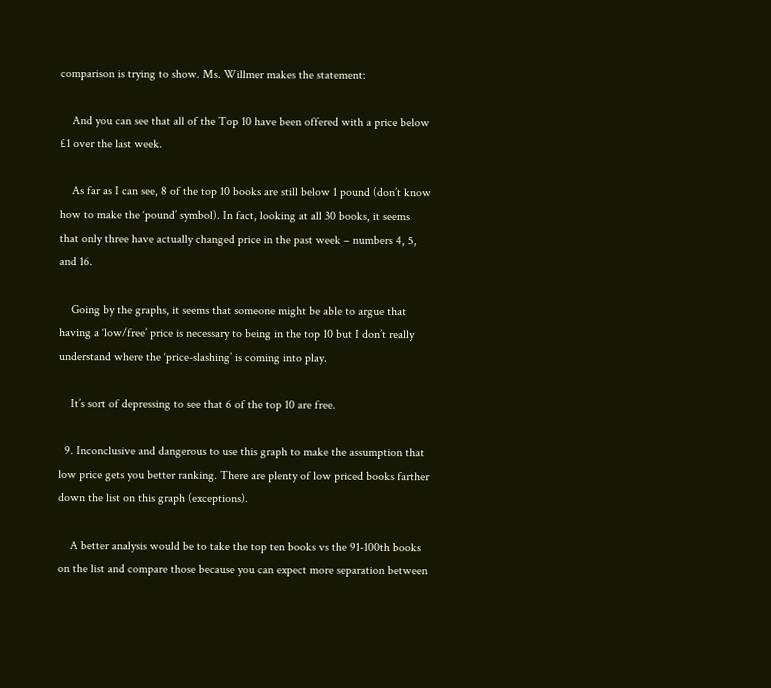comparison is trying to show. Ms. Willmer makes the statement:

    And you can see that all of the Top 10 have been offered with a price below £1 over the last week.

    As far as I can see, 8 of the top 10 books are still below 1 pound (don’t know how to make the ‘pound’ symbol). In fact, looking at all 30 books, it seems that only three have actually changed price in the past week – numbers 4, 5, and 16.

    Going by the graphs, it seems that someone might be able to argue that having a ‘low/free’ price is necessary to being in the top 10 but I don’t really understand where the ‘price-slashing’ is coming into play.

    It’s sort of depressing to see that 6 of the top 10 are free.

  9. Inconclusive and dangerous to use this graph to make the assumption that low price gets you better ranking. There are plenty of low priced books farther down the list on this graph (exceptions).

    A better analysis would be to take the top ten books vs the 91-100th books on the list and compare those because you can expect more separation between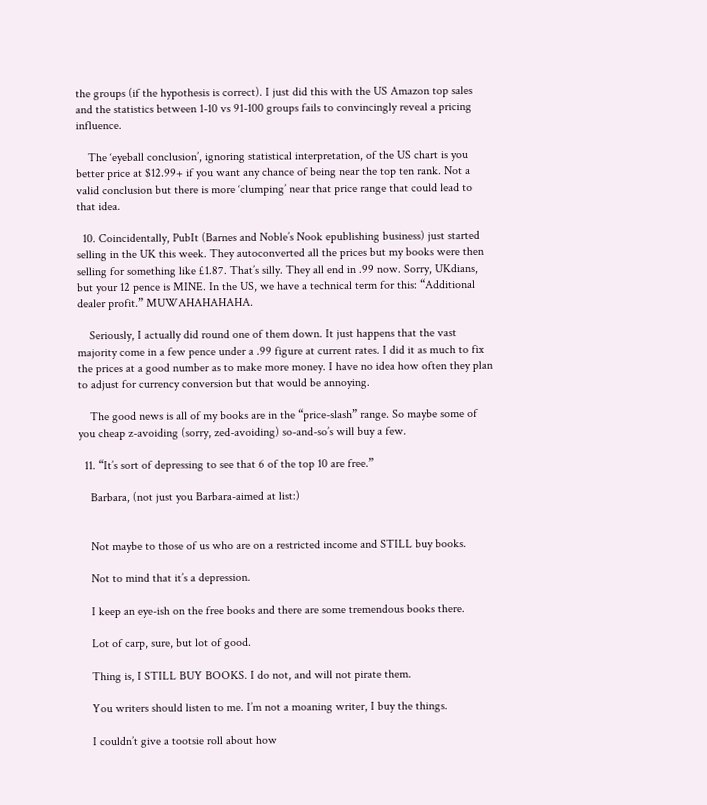the groups (if the hypothesis is correct). I just did this with the US Amazon top sales and the statistics between 1-10 vs 91-100 groups fails to convincingly reveal a pricing influence.

    The ‘eyeball conclusion’, ignoring statistical interpretation, of the US chart is you better price at $12.99+ if you want any chance of being near the top ten rank. Not a valid conclusion but there is more ‘clumping’ near that price range that could lead to that idea.

  10. Coincidentally, PubIt (Barnes and Noble’s Nook epublishing business) just started selling in the UK this week. They autoconverted all the prices but my books were then selling for something like £1.87. That’s silly. They all end in .99 now. Sorry, UKdians, but your 12 pence is MINE. In the US, we have a technical term for this: “Additional dealer profit.” MUWAHAHAHAHA.

    Seriously, I actually did round one of them down. It just happens that the vast majority come in a few pence under a .99 figure at current rates. I did it as much to fix the prices at a good number as to make more money. I have no idea how often they plan to adjust for currency conversion but that would be annoying.

    The good news is all of my books are in the “price-slash” range. So maybe some of you cheap z-avoiding (sorry, zed-avoiding) so-and-so’s will buy a few.

  11. “It’s sort of depressing to see that 6 of the top 10 are free.”

    Barbara, (not just you Barbara-aimed at list:)


    Not maybe to those of us who are on a restricted income and STILL buy books.

    Not to mind that it’s a depression.

    I keep an eye-ish on the free books and there are some tremendous books there.

    Lot of carp, sure, but lot of good.

    Thing is, I STILL BUY BOOKS. I do not, and will not pirate them.

    You writers should listen to me. I’m not a moaning writer, I buy the things.

    I couldn’t give a tootsie roll about how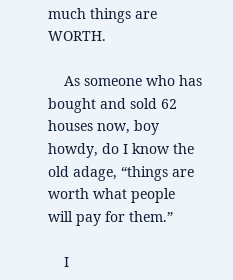much things are WORTH.

    As someone who has bought and sold 62 houses now, boy howdy, do I know the old adage, “things are worth what people will pay for them.”

    I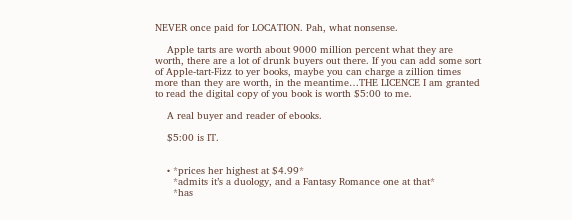NEVER once paid for LOCATION. Pah, what nonsense.

    Apple tarts are worth about 9000 million percent what they are worth, there are a lot of drunk buyers out there. If you can add some sort of Apple-tart-Fizz to yer books, maybe you can charge a zillion times more than they are worth, in the meantime…THE LICENCE I am granted to read the digital copy of you book is worth $5:00 to me.

    A real buyer and reader of ebooks.

    $5:00 is IT.


    • *prices her highest at $4.99*
      *admits it’s a duology, and a Fantasy Romance one at that*
      *has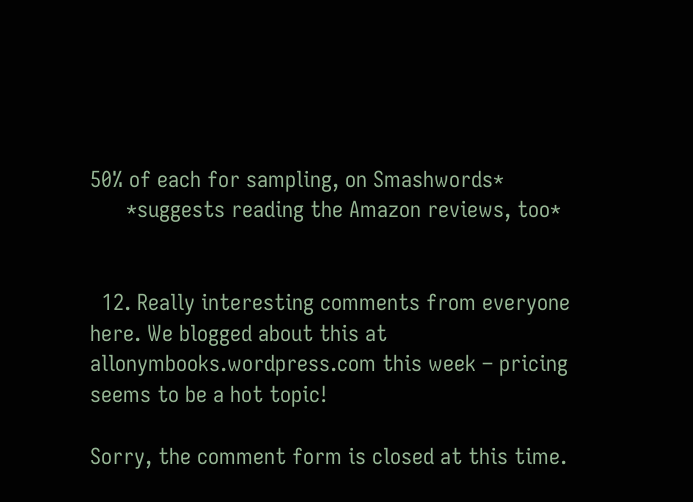50% of each for sampling, on Smashwords*
      *suggests reading the Amazon reviews, too*


  12. Really interesting comments from everyone here. We blogged about this at allonymbooks.wordpress.com this week – pricing seems to be a hot topic!

Sorry, the comment form is closed at this time.